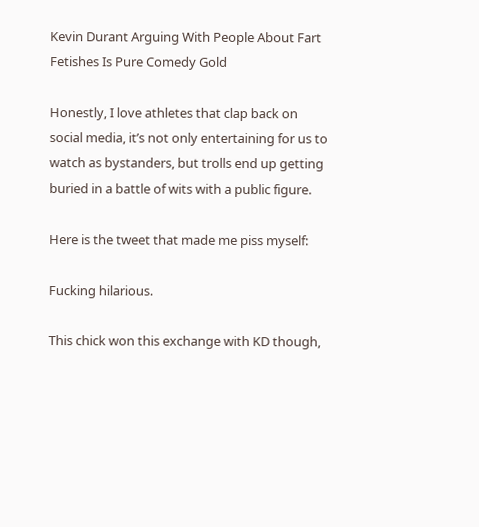Kevin Durant Arguing With People About Fart Fetishes Is Pure Comedy Gold

Honestly, I love athletes that clap back on social media, it’s not only entertaining for us to watch as bystanders, but trolls end up getting buried in a battle of wits with a public figure.

Here is the tweet that made me piss myself:

Fucking hilarious.

This chick won this exchange with KD though,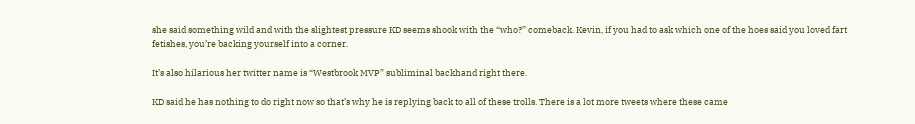she said something wild and with the slightest pressure KD seems shook with the “who?” comeback. Kevin, if you had to ask which one of the hoes said you loved fart fetishes, you’re backing yourself into a corner.

It’s also hilarious her twitter name is “Westbrook MVP” subliminal backhand right there.

KD said he has nothing to do right now so that’s why he is replying back to all of these trolls. There is a lot more tweets where these came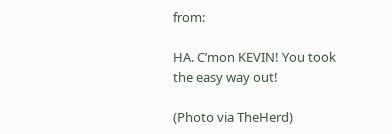from:

HA. C’mon KEVIN! You took the easy way out!

(Photo via TheHerd)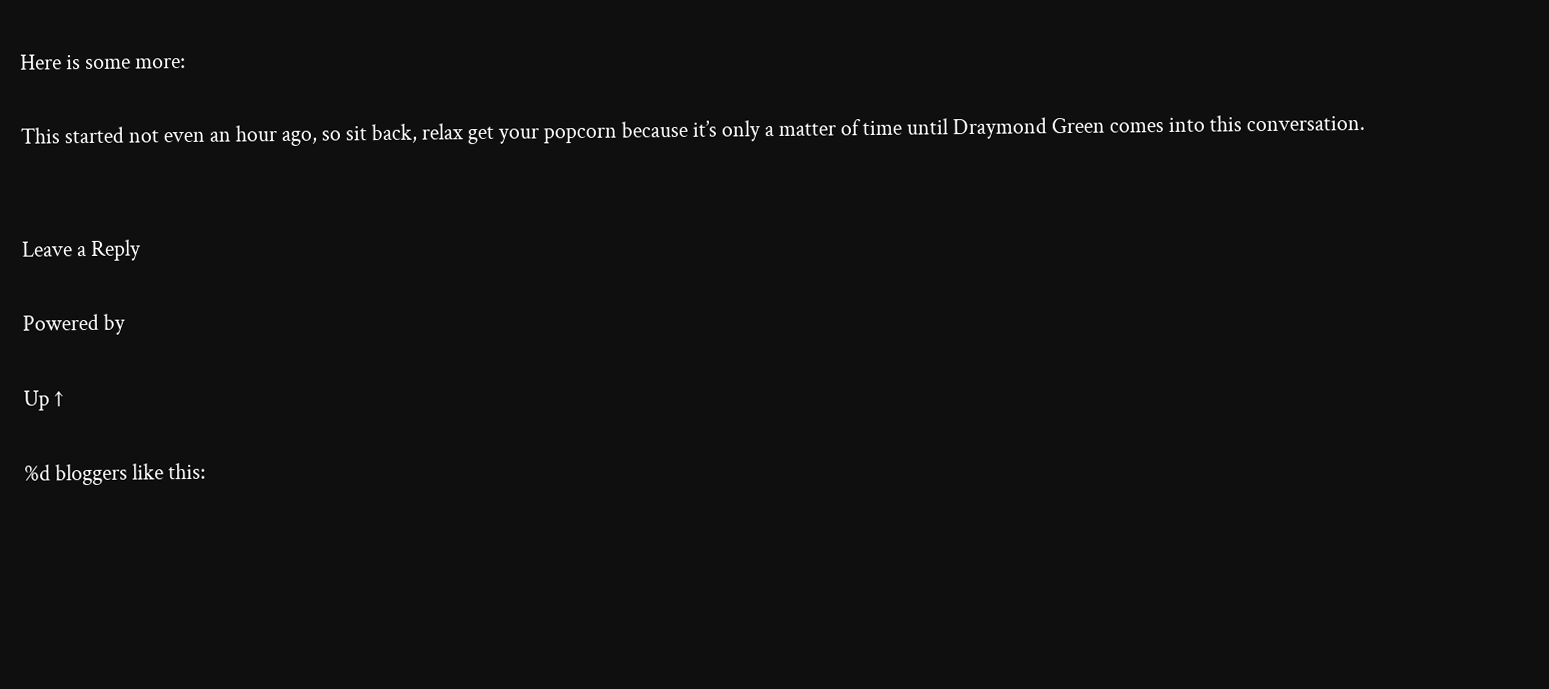Here is some more:

This started not even an hour ago, so sit back, relax get your popcorn because it’s only a matter of time until Draymond Green comes into this conversation.


Leave a Reply

Powered by

Up ↑

%d bloggers like this: